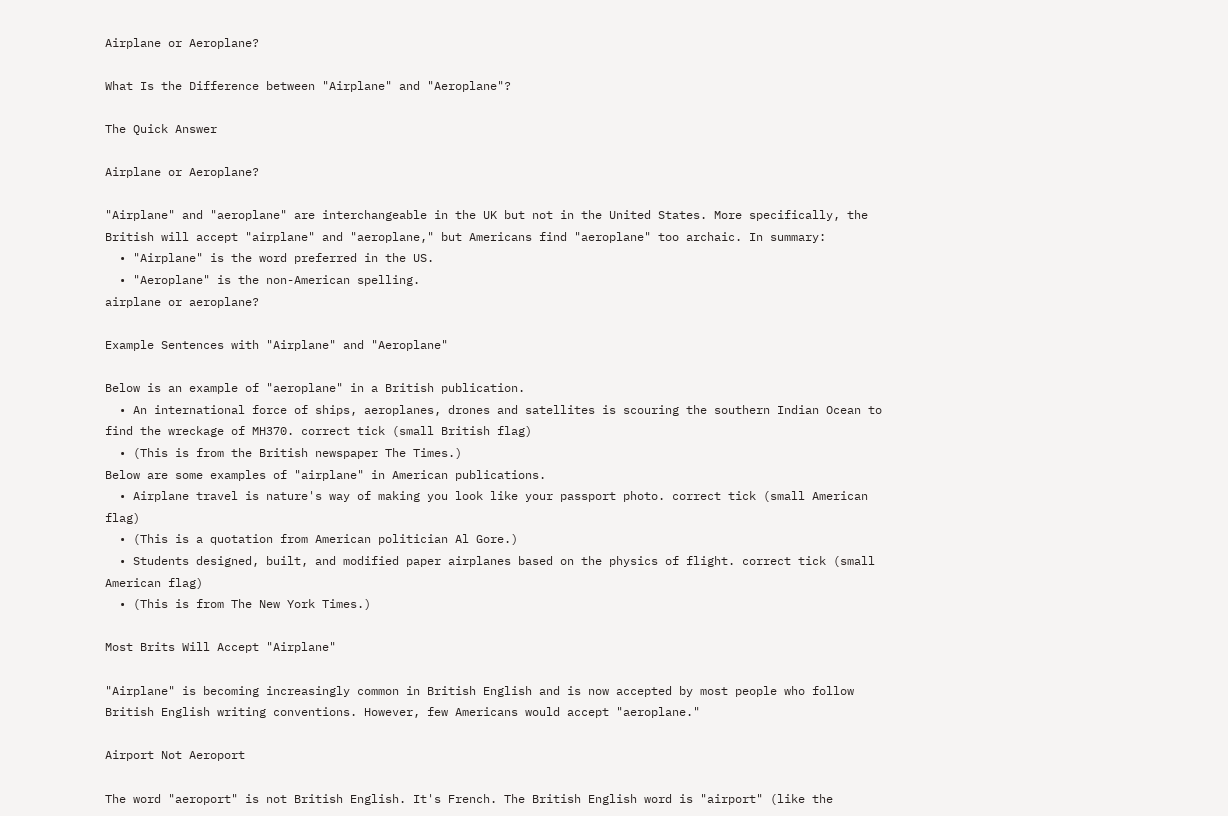Airplane or Aeroplane?

What Is the Difference between "Airplane" and "Aeroplane"?

The Quick Answer

Airplane or Aeroplane?

"Airplane" and "aeroplane" are interchangeable in the UK but not in the United States. More specifically, the British will accept "airplane" and "aeroplane," but Americans find "aeroplane" too archaic. In summary:
  • "Airplane" is the word preferred in the US.
  • "Aeroplane" is the non-American spelling.
airplane or aeroplane?

Example Sentences with "Airplane" and "Aeroplane"

Below is an example of "aeroplane" in a British publication.
  • An international force of ships, aeroplanes, drones and satellites is scouring the southern Indian Ocean to find the wreckage of MH370. correct tick (small British flag)
  • (This is from the British newspaper The Times.)
Below are some examples of "airplane" in American publications.
  • Airplane travel is nature's way of making you look like your passport photo. correct tick (small American flag)
  • (This is a quotation from American politician Al Gore.)
  • Students designed, built, and modified paper airplanes based on the physics of flight. correct tick (small American flag)
  • (This is from The New York Times.)

Most Brits Will Accept "Airplane"

"Airplane" is becoming increasingly common in British English and is now accepted by most people who follow British English writing conventions. However, few Americans would accept "aeroplane."

Airport Not Aeroport

The word "aeroport" is not British English. It's French. The British English word is "airport" (like the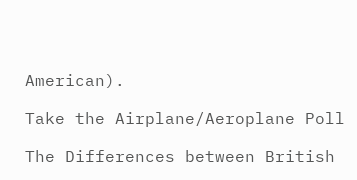American).

Take the Airplane/Aeroplane Poll

The Differences between British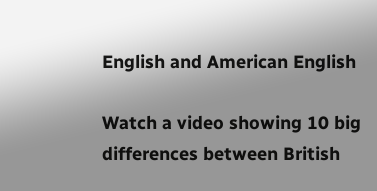English and American English

Watch a video showing 10 big differences between British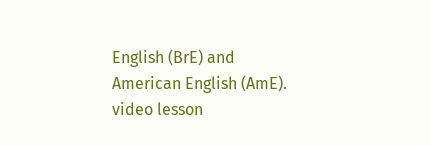English (BrE) and American English (AmE). video lesson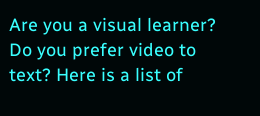Are you a visual learner? Do you prefer video to text? Here is a list of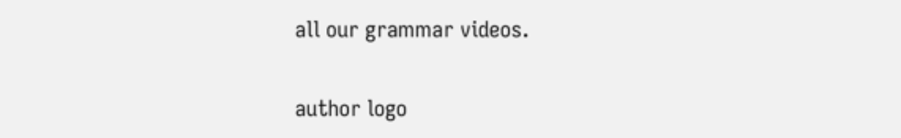all our grammar videos.

author logo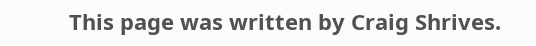This page was written by Craig Shrives.